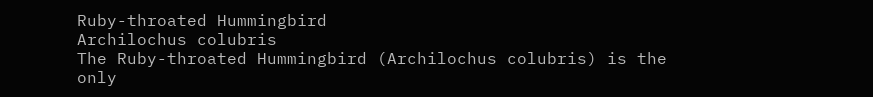Ruby-throated Hummingbird
Archilochus colubris
The Ruby-throated Hummingbird (Archilochus colubris) is the only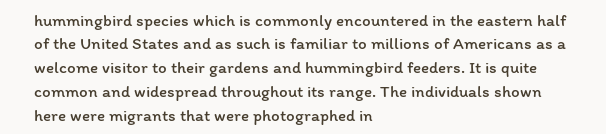hummingbird species which is commonly encountered in the eastern half of the United States and as such is familiar to millions of Americans as a welcome visitor to their gardens and hummingbird feeders. It is quite common and widespread throughout its range. The individuals shown here were migrants that were photographed in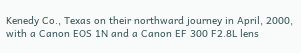Kenedy Co., Texas on their northward journey in April, 2000, with a Canon EOS 1N and a Canon EF 300 F2.8L lens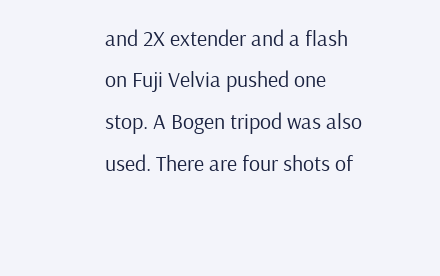and 2X extender and a flash on Fuji Velvia pushed one stop. A Bogen tripod was also used. There are four shots of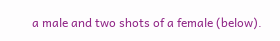a male and two shots of a female (below).